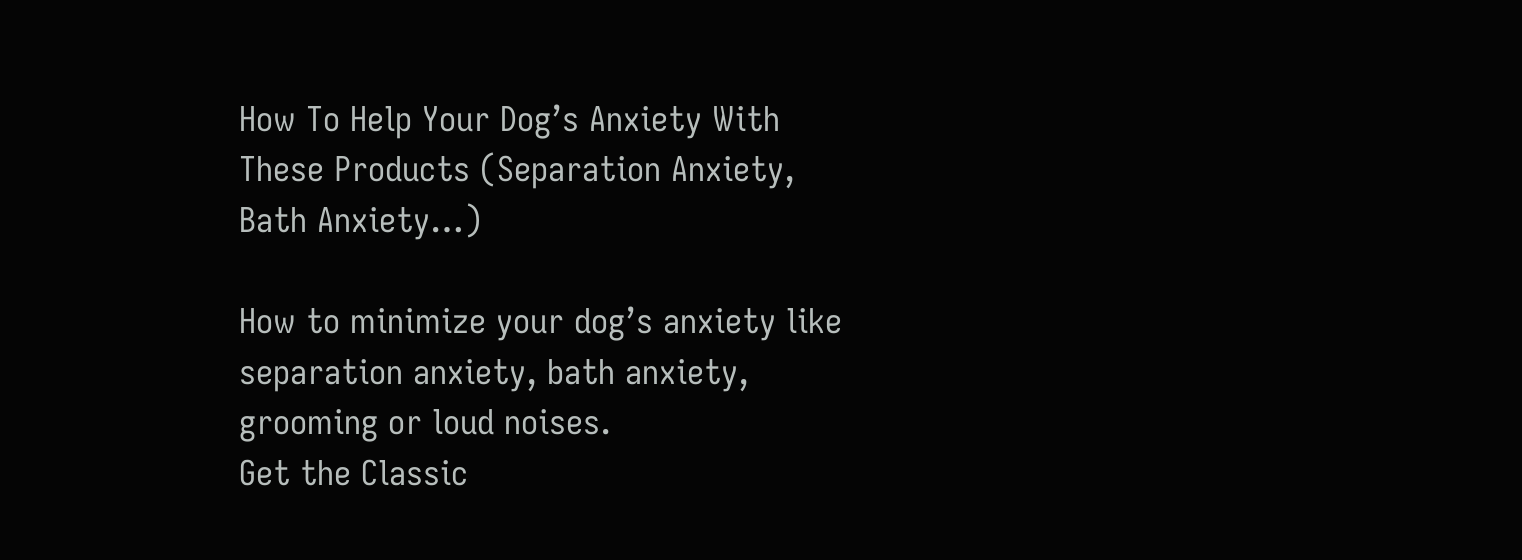How To Help Your Dog’s Anxiety With These Products (Separation Anxiety, Bath Anxiety…)

How to minimize your dog’s anxiety like separation anxiety, bath anxiety, grooming or loud noises.
Get the Classic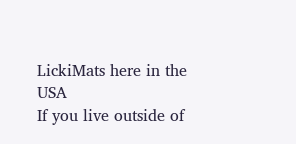LickiMats here in the USA
If you live outside of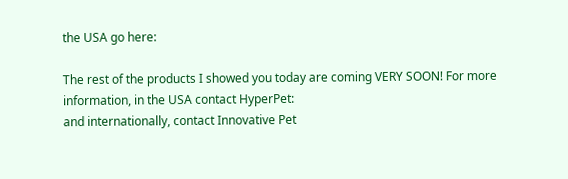the USA go here:

The rest of the products I showed you today are coming VERY SOON! For more information, in the USA contact HyperPet:
and internationally, contact Innovative Pet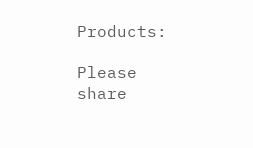Products:

Please share